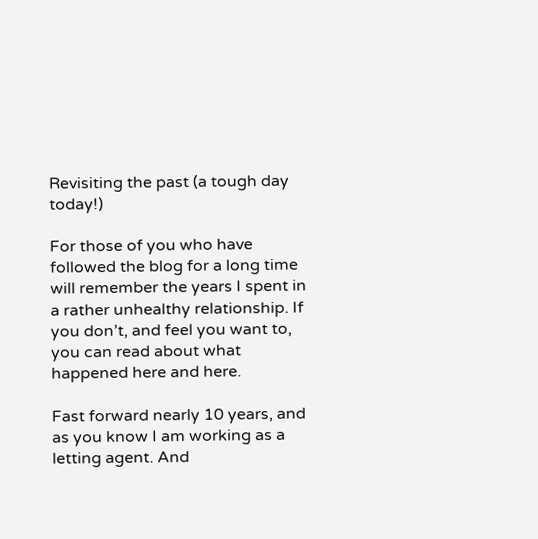Revisiting the past (a tough day today!)

For those of you who have followed the blog for a long time will remember the years I spent in a rather unhealthy relationship. If you don’t, and feel you want to, you can read about what happened here and here.

Fast forward nearly 10 years, and as you know I am working as a letting agent. And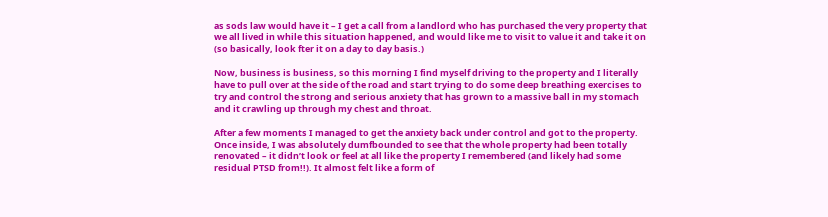as sods law would have it – I get a call from a landlord who has purchased the very property that we all lived in while this situation happened, and would like me to visit to value it and take it on (so basically, look fter it on a day to day basis.)

Now, business is business, so this morning I find myself driving to the property and I literally have to pull over at the side of the road and start trying to do some deep breathing exercises to try and control the strong and serious anxiety that has grown to a massive ball in my stomach and it crawling up through my chest and throat.

After a few moments I managed to get the anxiety back under control and got to the property. Once inside, I was absolutely dumfbounded to see that the whole property had been totally renovated – it didn’t look or feel at all like the property I remembered (and likely had some residual PTSD from!!). It almost felt like a form of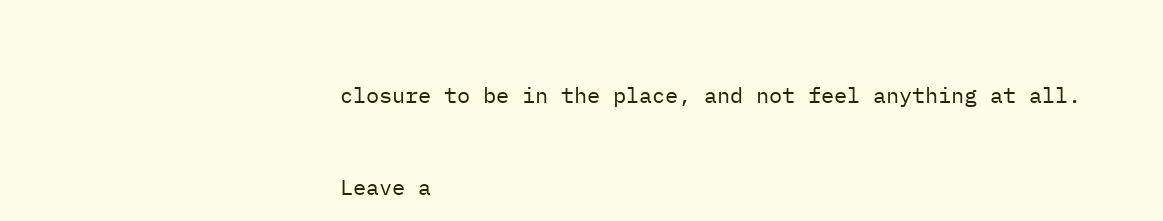closure to be in the place, and not feel anything at all.


Leave a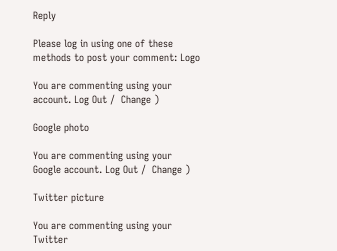Reply

Please log in using one of these methods to post your comment: Logo

You are commenting using your account. Log Out /  Change )

Google photo

You are commenting using your Google account. Log Out /  Change )

Twitter picture

You are commenting using your Twitter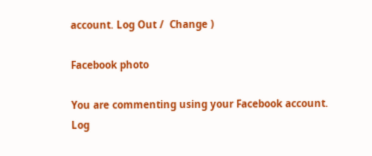account. Log Out /  Change )

Facebook photo

You are commenting using your Facebook account. Log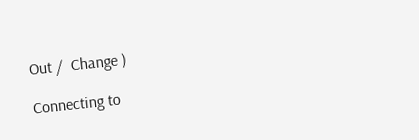Out /  Change )

Connecting to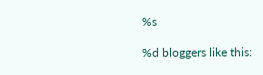%s

%d bloggers like this: